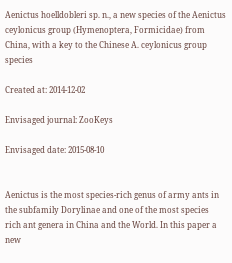Aenictus hoelldobleri sp. n., a new species of the Aenictus ceylonicus group (Hymenoptera, Formicidae) from China, with a key to the Chinese A. ceylonicus group species

Created at: 2014-12-02

Envisaged journal: ZooKeys

Envisaged date: 2015-08-10


Aenictus is the most species-rich genus of army ants in the subfamily Dorylinae and one of the most species rich ant genera in China and the World. In this paper a new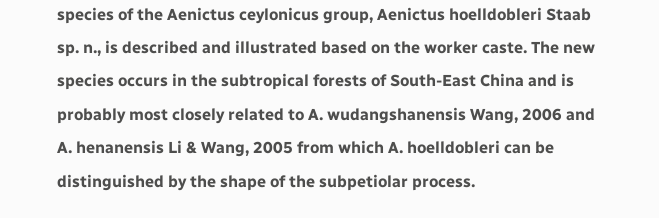species of the Aenictus ceylonicus group, Aenictus hoelldobleri Staab sp. n., is described and illustrated based on the worker caste. The new species occurs in the subtropical forests of South-East China and is probably most closely related to A. wudangshanensis Wang, 2006 and A. henanensis Li & Wang, 2005 from which A. hoelldobleri can be distinguished by the shape of the subpetiolar process.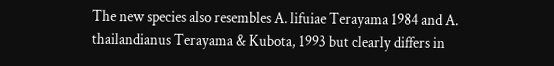The new species also resembles A. lifuiae Terayama 1984 and A. thailandianus Terayama & Kubota, 1993 but clearly differs in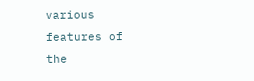various features of the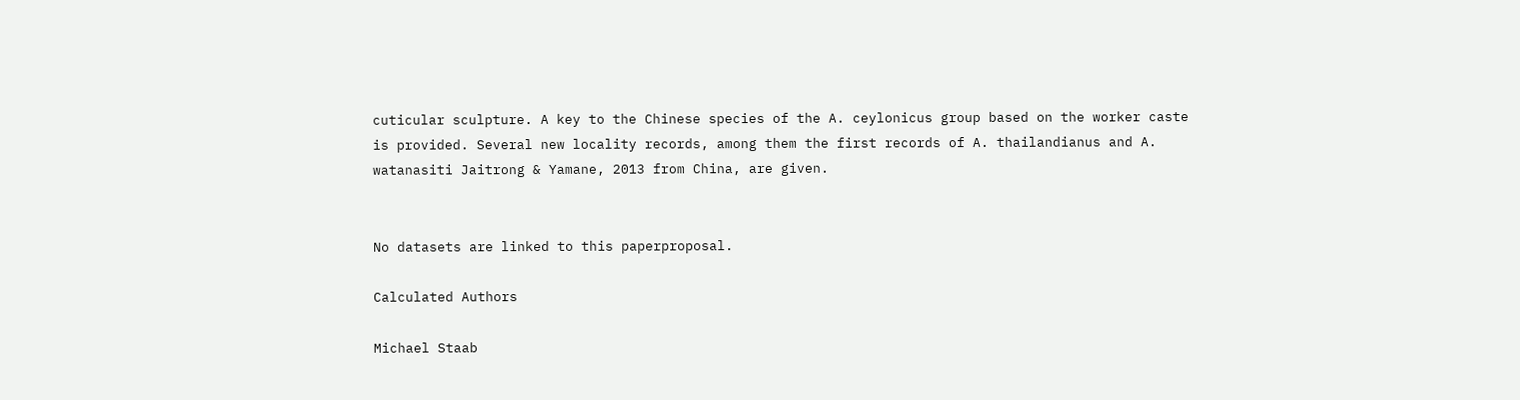cuticular sculpture. A key to the Chinese species of the A. ceylonicus group based on the worker caste is provided. Several new locality records, among them the first records of A. thailandianus and A. watanasiti Jaitrong & Yamane, 2013 from China, are given.


No datasets are linked to this paperproposal.

Calculated Authors

Michael Staab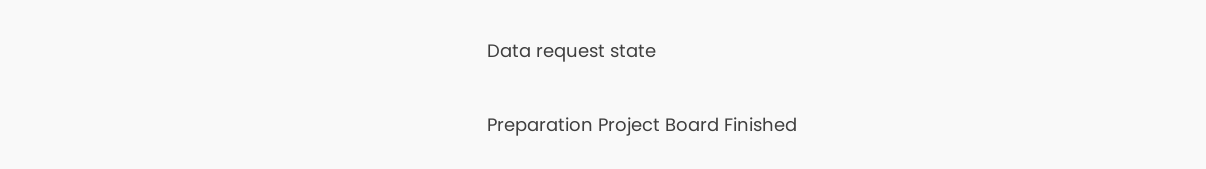Data request state

Preparation Project Board Finished